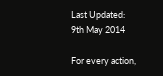Last Updated:
9th May 2014

For every action,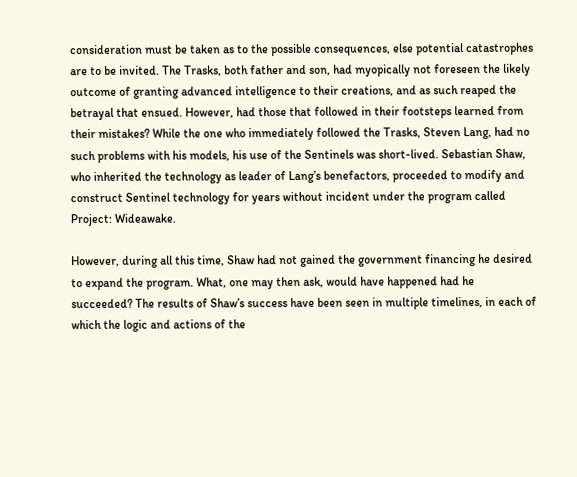consideration must be taken as to the possible consequences, else potential catastrophes are to be invited. The Trasks, both father and son, had myopically not foreseen the likely outcome of granting advanced intelligence to their creations, and as such reaped the betrayal that ensued. However, had those that followed in their footsteps learned from their mistakes? While the one who immediately followed the Trasks, Steven Lang, had no such problems with his models, his use of the Sentinels was short-lived. Sebastian Shaw, who inherited the technology as leader of Lang’s benefactors, proceeded to modify and construct Sentinel technology for years without incident under the program called Project: Wideawake.

However, during all this time, Shaw had not gained the government financing he desired to expand the program. What, one may then ask, would have happened had he succeeded? The results of Shaw’s success have been seen in multiple timelines, in each of which the logic and actions of the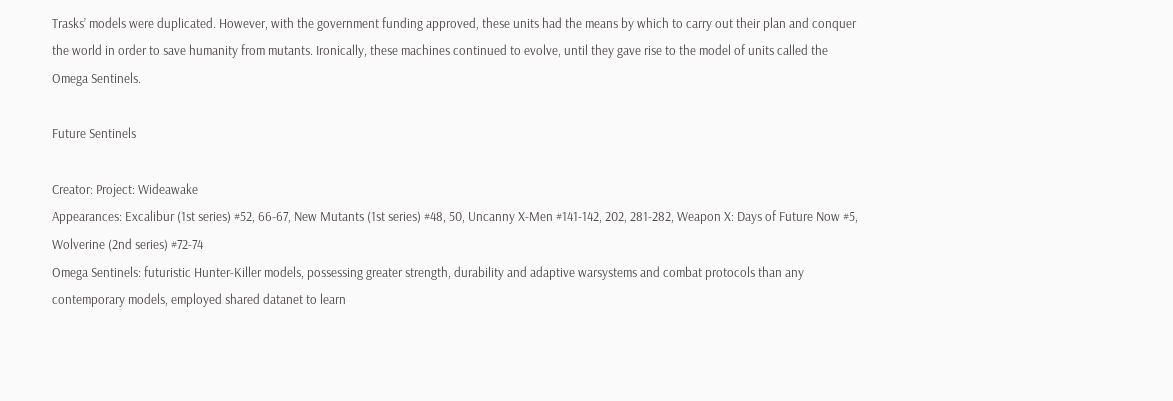Trasks’ models were duplicated. However, with the government funding approved, these units had the means by which to carry out their plan and conquer the world in order to save humanity from mutants. Ironically, these machines continued to evolve, until they gave rise to the model of units called the Omega Sentinels.

Future Sentinels

Creator: Project: Wideawake
Appearances: Excalibur (1st series) #52, 66-67, New Mutants (1st series) #48, 50, Uncanny X-Men #141-142, 202, 281-282, Weapon X: Days of Future Now #5, Wolverine (2nd series) #72-74
Omega Sentinels: futuristic Hunter-Killer models, possessing greater strength, durability and adaptive warsystems and combat protocols than any contemporary models, employed shared datanet to learn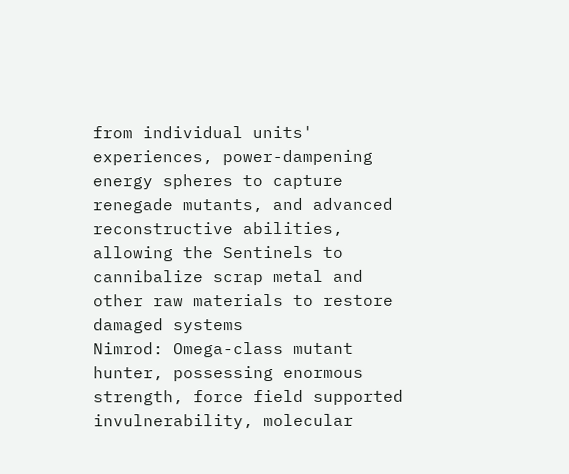from individual units' experiences, power-dampening energy spheres to capture renegade mutants, and advanced reconstructive abilities, allowing the Sentinels to cannibalize scrap metal and other raw materials to restore damaged systems
Nimrod: Omega-class mutant hunter, possessing enormous strength, force field supported invulnerability, molecular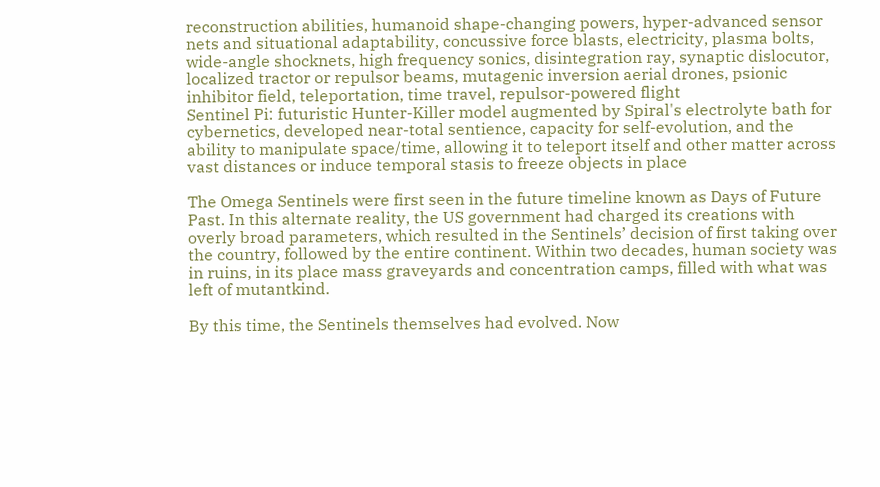reconstruction abilities, humanoid shape-changing powers, hyper-advanced sensor nets and situational adaptability, concussive force blasts, electricity, plasma bolts, wide-angle shocknets, high frequency sonics, disintegration ray, synaptic dislocutor, localized tractor or repulsor beams, mutagenic inversion aerial drones, psionic inhibitor field, teleportation, time travel, repulsor-powered flight
Sentinel Pi: futuristic Hunter-Killer model augmented by Spiral's electrolyte bath for cybernetics, developed near-total sentience, capacity for self-evolution, and the ability to manipulate space/time, allowing it to teleport itself and other matter across vast distances or induce temporal stasis to freeze objects in place

The Omega Sentinels were first seen in the future timeline known as Days of Future Past. In this alternate reality, the US government had charged its creations with overly broad parameters, which resulted in the Sentinels’ decision of first taking over the country, followed by the entire continent. Within two decades, human society was in ruins, in its place mass graveyards and concentration camps, filled with what was left of mutantkind.

By this time, the Sentinels themselves had evolved. Now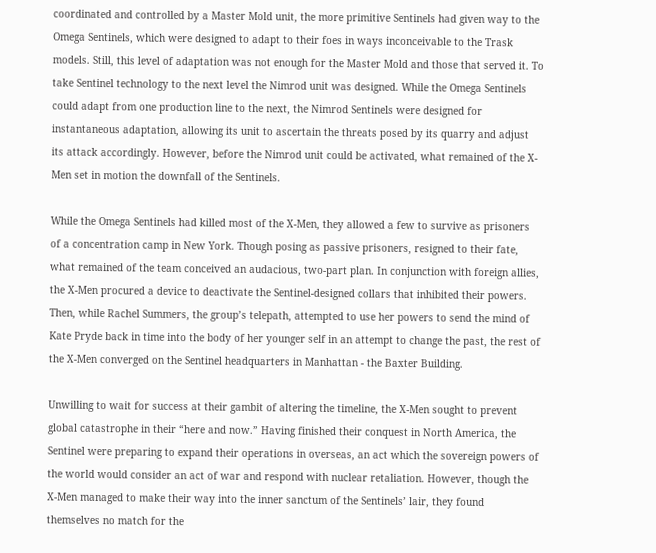coordinated and controlled by a Master Mold unit, the more primitive Sentinels had given way to the Omega Sentinels, which were designed to adapt to their foes in ways inconceivable to the Trask models. Still, this level of adaptation was not enough for the Master Mold and those that served it. To take Sentinel technology to the next level the Nimrod unit was designed. While the Omega Sentinels could adapt from one production line to the next, the Nimrod Sentinels were designed for instantaneous adaptation, allowing its unit to ascertain the threats posed by its quarry and adjust its attack accordingly. However, before the Nimrod unit could be activated, what remained of the X-Men set in motion the downfall of the Sentinels.

While the Omega Sentinels had killed most of the X-Men, they allowed a few to survive as prisoners of a concentration camp in New York. Though posing as passive prisoners, resigned to their fate, what remained of the team conceived an audacious, two-part plan. In conjunction with foreign allies, the X-Men procured a device to deactivate the Sentinel-designed collars that inhibited their powers. Then, while Rachel Summers, the group’s telepath, attempted to use her powers to send the mind of Kate Pryde back in time into the body of her younger self in an attempt to change the past, the rest of the X-Men converged on the Sentinel headquarters in Manhattan - the Baxter Building.

Unwilling to wait for success at their gambit of altering the timeline, the X-Men sought to prevent global catastrophe in their “here and now.” Having finished their conquest in North America, the Sentinel were preparing to expand their operations in overseas, an act which the sovereign powers of the world would consider an act of war and respond with nuclear retaliation. However, though the X-Men managed to make their way into the inner sanctum of the Sentinels’ lair, they found themselves no match for the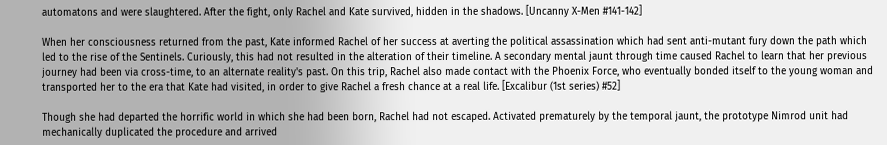automatons and were slaughtered. After the fight, only Rachel and Kate survived, hidden in the shadows. [Uncanny X-Men #141-142]

When her consciousness returned from the past, Kate informed Rachel of her success at averting the political assassination which had sent anti-mutant fury down the path which led to the rise of the Sentinels. Curiously, this had not resulted in the alteration of their timeline. A secondary mental jaunt through time caused Rachel to learn that her previous journey had been via cross-time, to an alternate reality's past. On this trip, Rachel also made contact with the Phoenix Force, who eventually bonded itself to the young woman and transported her to the era that Kate had visited, in order to give Rachel a fresh chance at a real life. [Excalibur (1st series) #52]

Though she had departed the horrific world in which she had been born, Rachel had not escaped. Activated prematurely by the temporal jaunt, the prototype Nimrod unit had mechanically duplicated the procedure and arrived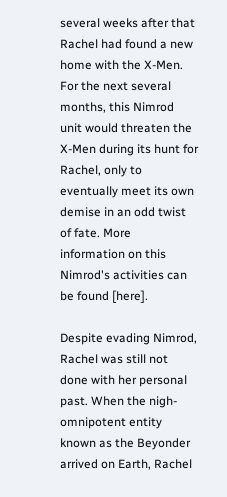several weeks after that Rachel had found a new home with the X-Men. For the next several months, this Nimrod unit would threaten the X-Men during its hunt for Rachel, only to eventually meet its own demise in an odd twist of fate. More information on this Nimrod's activities can be found [here].

Despite evading Nimrod, Rachel was still not done with her personal past. When the nigh-omnipotent entity known as the Beyonder arrived on Earth, Rachel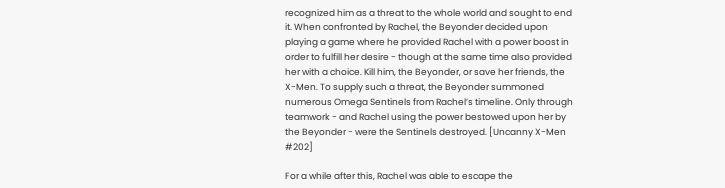recognized him as a threat to the whole world and sought to end it. When confronted by Rachel, the Beyonder decided upon playing a game where he provided Rachel with a power boost in order to fulfill her desire - though at the same time also provided her with a choice. Kill him, the Beyonder, or save her friends, the X-Men. To supply such a threat, the Beyonder summoned numerous Omega Sentinels from Rachel’s timeline. Only through teamwork - and Rachel using the power bestowed upon her by the Beyonder - were the Sentinels destroyed. [Uncanny X-Men #202]

For a while after this, Rachel was able to escape the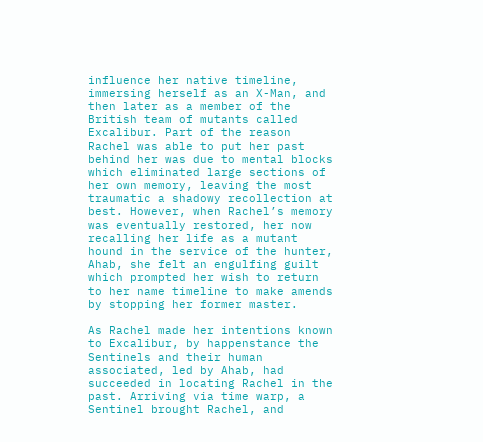influence her native timeline, immersing herself as an X-Man, and then later as a member of the British team of mutants called Excalibur. Part of the reason Rachel was able to put her past behind her was due to mental blocks which eliminated large sections of her own memory, leaving the most traumatic a shadowy recollection at best. However, when Rachel’s memory was eventually restored, her now recalling her life as a mutant hound in the service of the hunter, Ahab, she felt an engulfing guilt which prompted her wish to return to her name timeline to make amends by stopping her former master.

As Rachel made her intentions known to Excalibur, by happenstance the Sentinels and their human associated, led by Ahab, had succeeded in locating Rachel in the past. Arriving via time warp, a Sentinel brought Rachel, and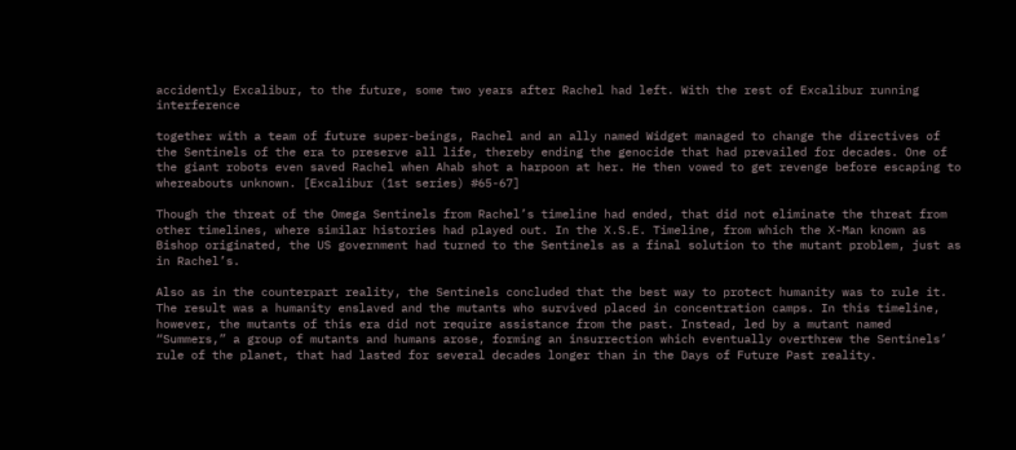accidently Excalibur, to the future, some two years after Rachel had left. With the rest of Excalibur running interference

together with a team of future super-beings, Rachel and an ally named Widget managed to change the directives of the Sentinels of the era to preserve all life, thereby ending the genocide that had prevailed for decades. One of the giant robots even saved Rachel when Ahab shot a harpoon at her. He then vowed to get revenge before escaping to whereabouts unknown. [Excalibur (1st series) #65-67]

Though the threat of the Omega Sentinels from Rachel’s timeline had ended, that did not eliminate the threat from other timelines, where similar histories had played out. In the X.S.E. Timeline, from which the X-Man known as Bishop originated, the US government had turned to the Sentinels as a final solution to the mutant problem, just as in Rachel’s.

Also as in the counterpart reality, the Sentinels concluded that the best way to protect humanity was to rule it. The result was a humanity enslaved and the mutants who survived placed in concentration camps. In this timeline, however, the mutants of this era did not require assistance from the past. Instead, led by a mutant named “Summers,” a group of mutants and humans arose, forming an insurrection which eventually overthrew the Sentinels’ rule of the planet, that had lasted for several decades longer than in the Days of Future Past reality.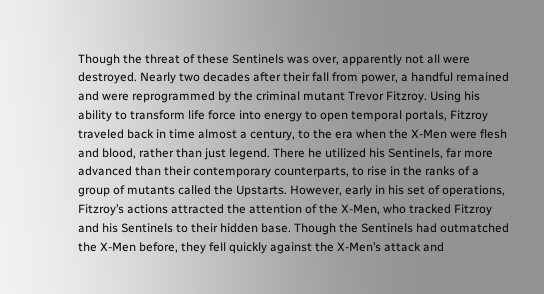Though the threat of these Sentinels was over, apparently not all were destroyed. Nearly two decades after their fall from power, a handful remained and were reprogrammed by the criminal mutant Trevor Fitzroy. Using his ability to transform life force into energy to open temporal portals, Fitzroy traveled back in time almost a century, to the era when the X-Men were flesh and blood, rather than just legend. There he utilized his Sentinels, far more advanced than their contemporary counterparts, to rise in the ranks of a group of mutants called the Upstarts. However, early in his set of operations, Fitzroy’s actions attracted the attention of the X-Men, who tracked Fitzroy and his Sentinels to their hidden base. Though the Sentinels had outmatched the X-Men before, they fell quickly against the X-Men’s attack and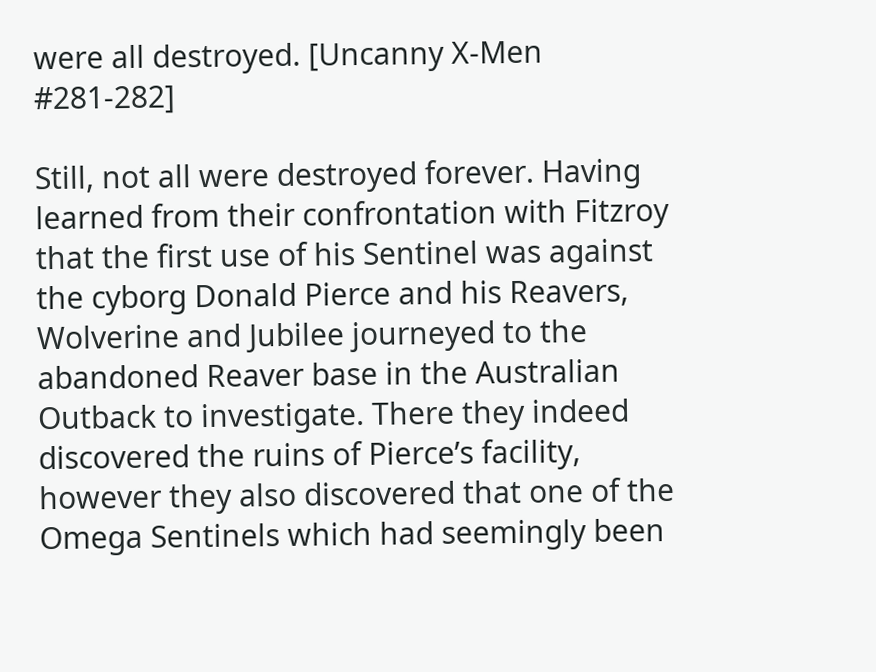were all destroyed. [Uncanny X-Men #281-282]

Still, not all were destroyed forever. Having learned from their confrontation with Fitzroy that the first use of his Sentinel was against the cyborg Donald Pierce and his Reavers, Wolverine and Jubilee journeyed to the abandoned Reaver base in the Australian Outback to investigate. There they indeed discovered the ruins of Pierce’s facility, however they also discovered that one of the Omega Sentinels which had seemingly been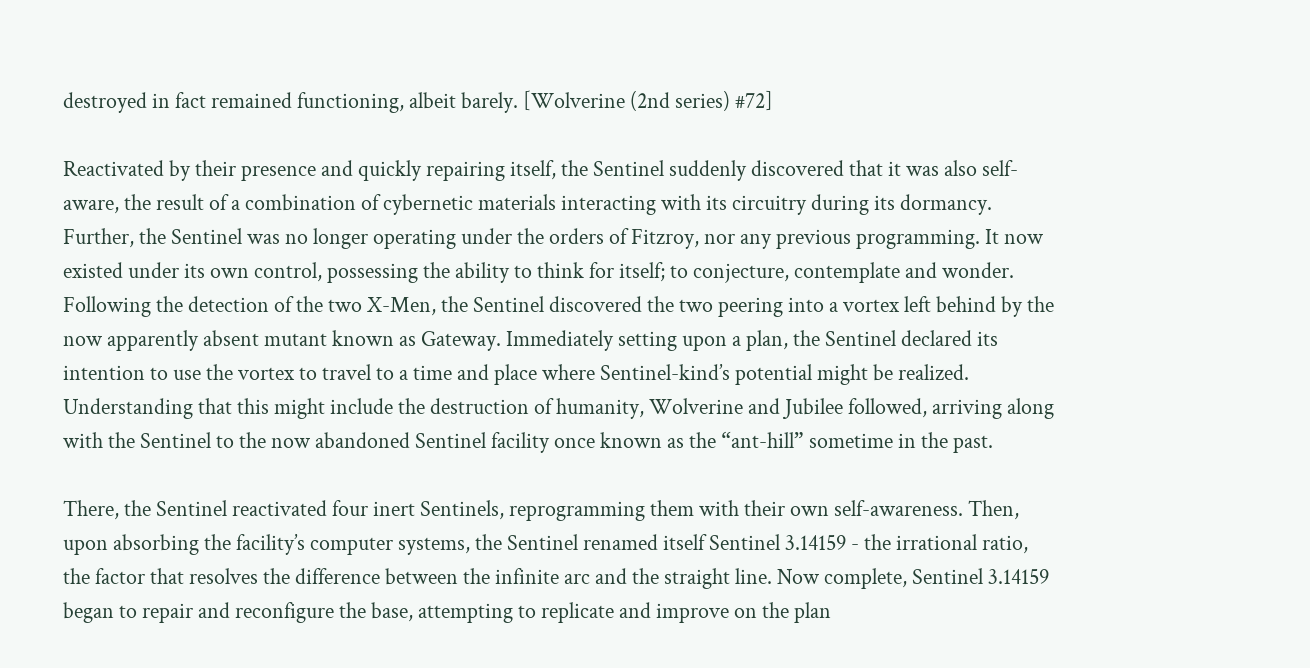destroyed in fact remained functioning, albeit barely. [Wolverine (2nd series) #72]

Reactivated by their presence and quickly repairing itself, the Sentinel suddenly discovered that it was also self-aware, the result of a combination of cybernetic materials interacting with its circuitry during its dormancy. Further, the Sentinel was no longer operating under the orders of Fitzroy, nor any previous programming. It now existed under its own control, possessing the ability to think for itself; to conjecture, contemplate and wonder. Following the detection of the two X-Men, the Sentinel discovered the two peering into a vortex left behind by the now apparently absent mutant known as Gateway. Immediately setting upon a plan, the Sentinel declared its intention to use the vortex to travel to a time and place where Sentinel-kind’s potential might be realized. Understanding that this might include the destruction of humanity, Wolverine and Jubilee followed, arriving along with the Sentinel to the now abandoned Sentinel facility once known as the “ant-hill” sometime in the past.

There, the Sentinel reactivated four inert Sentinels, reprogramming them with their own self-awareness. Then, upon absorbing the facility’s computer systems, the Sentinel renamed itself Sentinel 3.14159 - the irrational ratio, the factor that resolves the difference between the infinite arc and the straight line. Now complete, Sentinel 3.14159 began to repair and reconfigure the base, attempting to replicate and improve on the plan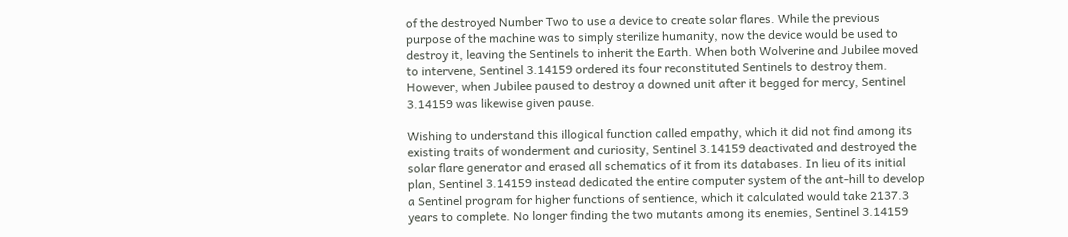of the destroyed Number Two to use a device to create solar flares. While the previous purpose of the machine was to simply sterilize humanity, now the device would be used to destroy it, leaving the Sentinels to inherit the Earth. When both Wolverine and Jubilee moved to intervene, Sentinel 3.14159 ordered its four reconstituted Sentinels to destroy them. However, when Jubilee paused to destroy a downed unit after it begged for mercy, Sentinel 3.14159 was likewise given pause.

Wishing to understand this illogical function called empathy, which it did not find among its existing traits of wonderment and curiosity, Sentinel 3.14159 deactivated and destroyed the solar flare generator and erased all schematics of it from its databases. In lieu of its initial plan, Sentinel 3.14159 instead dedicated the entire computer system of the ant-hill to develop a Sentinel program for higher functions of sentience, which it calculated would take 2137.3 years to complete. No longer finding the two mutants among its enemies, Sentinel 3.14159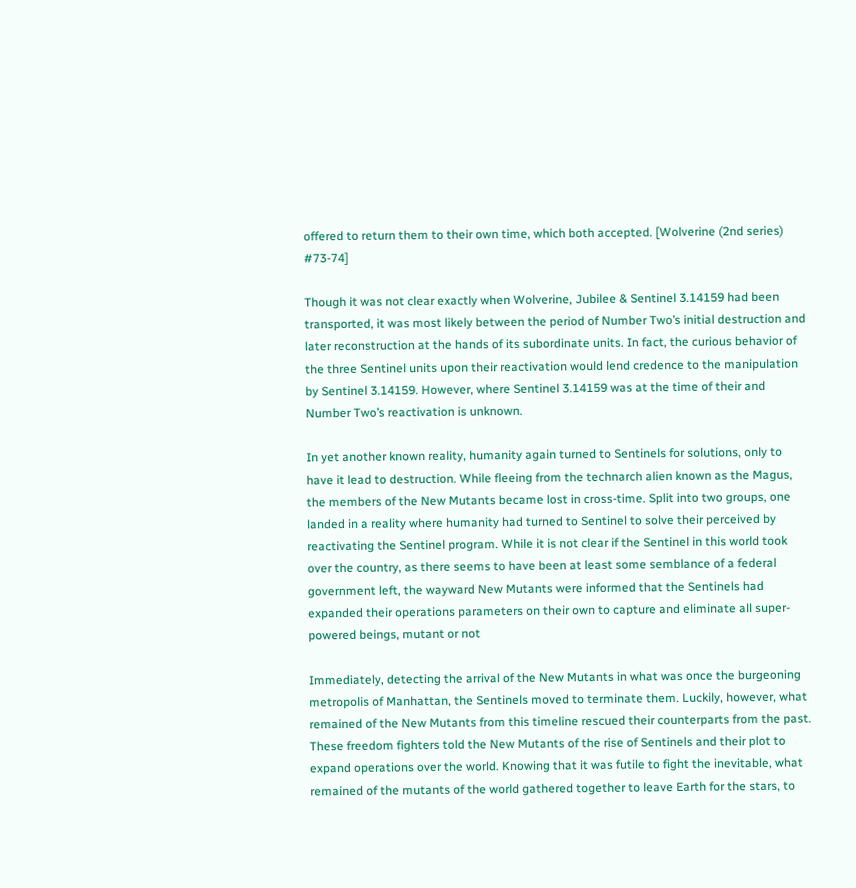offered to return them to their own time, which both accepted. [Wolverine (2nd series) #73-74]

Though it was not clear exactly when Wolverine, Jubilee & Sentinel 3.14159 had been transported, it was most likely between the period of Number Two’s initial destruction and later reconstruction at the hands of its subordinate units. In fact, the curious behavior of the three Sentinel units upon their reactivation would lend credence to the manipulation by Sentinel 3.14159. However, where Sentinel 3.14159 was at the time of their and Number Two’s reactivation is unknown.

In yet another known reality, humanity again turned to Sentinels for solutions, only to have it lead to destruction. While fleeing from the technarch alien known as the Magus, the members of the New Mutants became lost in cross-time. Split into two groups, one landed in a reality where humanity had turned to Sentinel to solve their perceived by reactivating the Sentinel program. While it is not clear if the Sentinel in this world took over the country, as there seems to have been at least some semblance of a federal government left, the wayward New Mutants were informed that the Sentinels had expanded their operations parameters on their own to capture and eliminate all super-powered beings, mutant or not

Immediately, detecting the arrival of the New Mutants in what was once the burgeoning metropolis of Manhattan, the Sentinels moved to terminate them. Luckily, however, what remained of the New Mutants from this timeline rescued their counterparts from the past. These freedom fighters told the New Mutants of the rise of Sentinels and their plot to expand operations over the world. Knowing that it was futile to fight the inevitable, what remained of the mutants of the world gathered together to leave Earth for the stars, to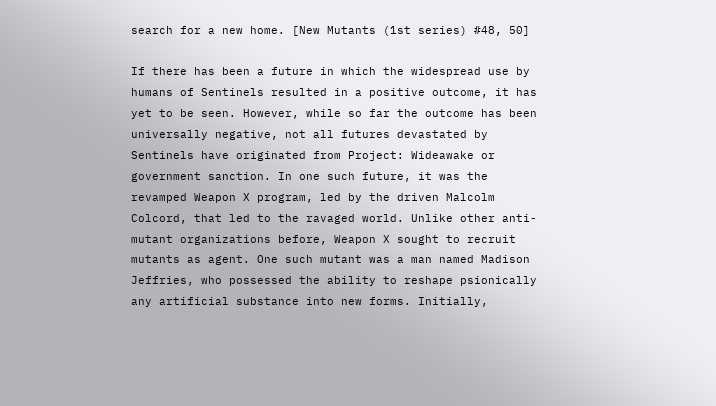search for a new home. [New Mutants (1st series) #48, 50]

If there has been a future in which the widespread use by humans of Sentinels resulted in a positive outcome, it has yet to be seen. However, while so far the outcome has been universally negative, not all futures devastated by Sentinels have originated from Project: Wideawake or government sanction. In one such future, it was the revamped Weapon X program, led by the driven Malcolm Colcord, that led to the ravaged world. Unlike other anti-mutant organizations before, Weapon X sought to recruit mutants as agent. One such mutant was a man named Madison Jeffries, who possessed the ability to reshape psionically any artificial substance into new forms. Initially,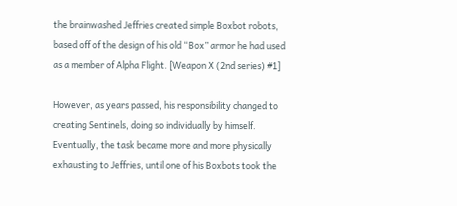the brainwashed Jeffries created simple Boxbot robots, based off of the design of his old “Box” armor he had used as a member of Alpha Flight. [Weapon X (2nd series) #1]

However, as years passed, his responsibility changed to creating Sentinels, doing so individually by himself. Eventually, the task became more and more physically exhausting to Jeffries, until one of his Boxbots took the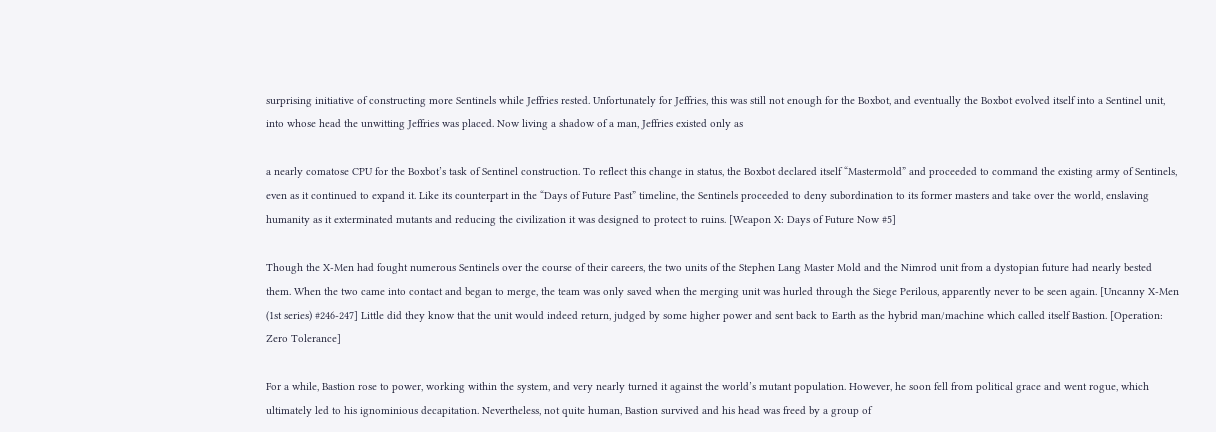surprising initiative of constructing more Sentinels while Jeffries rested. Unfortunately for Jeffries, this was still not enough for the Boxbot, and eventually the Boxbot evolved itself into a Sentinel unit, into whose head the unwitting Jeffries was placed. Now living a shadow of a man, Jeffries existed only as

a nearly comatose CPU for the Boxbot’s task of Sentinel construction. To reflect this change in status, the Boxbot declared itself “Mastermold” and proceeded to command the existing army of Sentinels, even as it continued to expand it. Like its counterpart in the “Days of Future Past” timeline, the Sentinels proceeded to deny subordination to its former masters and take over the world, enslaving humanity as it exterminated mutants and reducing the civilization it was designed to protect to ruins. [Weapon X: Days of Future Now #5]

Though the X-Men had fought numerous Sentinels over the course of their careers, the two units of the Stephen Lang Master Mold and the Nimrod unit from a dystopian future had nearly bested them. When the two came into contact and began to merge, the team was only saved when the merging unit was hurled through the Siege Perilous, apparently never to be seen again. [Uncanny X-Men (1st series) #246-247] Little did they know that the unit would indeed return, judged by some higher power and sent back to Earth as the hybrid man/machine which called itself Bastion. [Operation: Zero Tolerance]

For a while, Bastion rose to power, working within the system, and very nearly turned it against the world’s mutant population. However, he soon fell from political grace and went rogue, which ultimately led to his ignominious decapitation. Nevertheless, not quite human, Bastion survived and his head was freed by a group of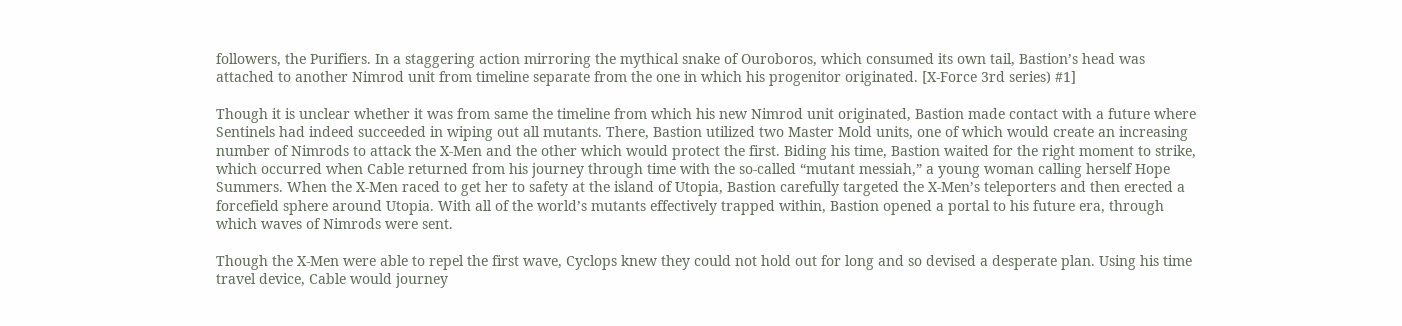followers, the Purifiers. In a staggering action mirroring the mythical snake of Ouroboros, which consumed its own tail, Bastion’s head was attached to another Nimrod unit from timeline separate from the one in which his progenitor originated. [X-Force 3rd series) #1]

Though it is unclear whether it was from same the timeline from which his new Nimrod unit originated, Bastion made contact with a future where Sentinels had indeed succeeded in wiping out all mutants. There, Bastion utilized two Master Mold units, one of which would create an increasing number of Nimrods to attack the X-Men and the other which would protect the first. Biding his time, Bastion waited for the right moment to strike, which occurred when Cable returned from his journey through time with the so-called “mutant messiah,” a young woman calling herself Hope Summers. When the X-Men raced to get her to safety at the island of Utopia, Bastion carefully targeted the X-Men’s teleporters and then erected a forcefield sphere around Utopia. With all of the world’s mutants effectively trapped within, Bastion opened a portal to his future era, through which waves of Nimrods were sent.

Though the X-Men were able to repel the first wave, Cyclops knew they could not hold out for long and so devised a desperate plan. Using his time travel device, Cable would journey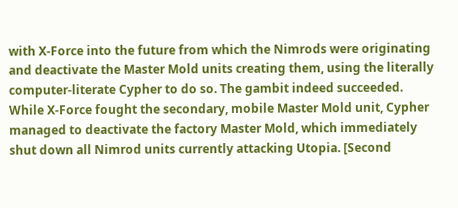with X-Force into the future from which the Nimrods were originating and deactivate the Master Mold units creating them, using the literally computer-literate Cypher to do so. The gambit indeed succeeded. While X-Force fought the secondary, mobile Master Mold unit, Cypher managed to deactivate the factory Master Mold, which immediately shut down all Nimrod units currently attacking Utopia. [Second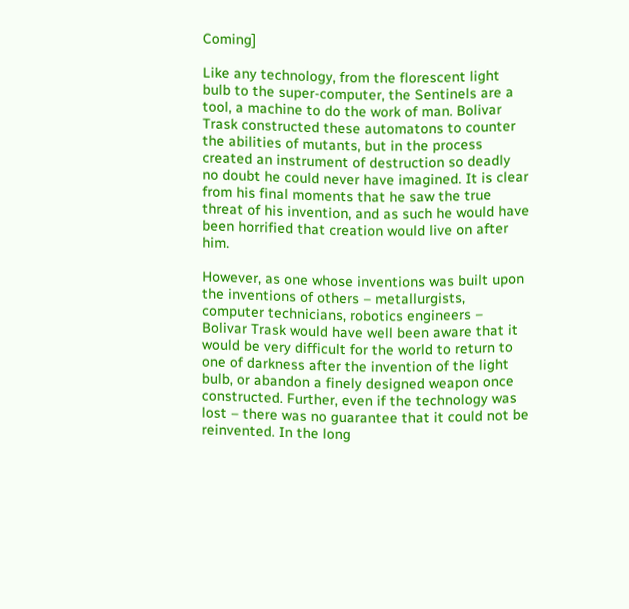Coming]

Like any technology, from the florescent light bulb to the super-computer, the Sentinels are a tool, a machine to do the work of man. Bolivar Trask constructed these automatons to counter the abilities of mutants, but in the process created an instrument of destruction so deadly no doubt he could never have imagined. It is clear from his final moments that he saw the true threat of his invention, and as such he would have been horrified that creation would live on after him.

However, as one whose inventions was built upon the inventions of others – metallurgists, computer technicians, robotics engineers – Bolivar Trask would have well been aware that it would be very difficult for the world to return to one of darkness after the invention of the light bulb, or abandon a finely designed weapon once constructed. Further, even if the technology was lost – there was no guarantee that it could not be reinvented. In the long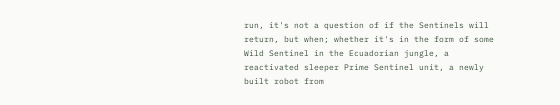run, it's not a question of if the Sentinels will return, but when; whether it's in the form of some Wild Sentinel in the Ecuadorian jungle, a reactivated sleeper Prime Sentinel unit, a newly built robot from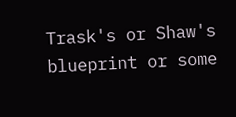Trask's or Shaw's blueprint or some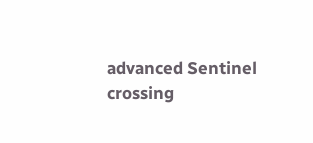advanced Sentinel crossing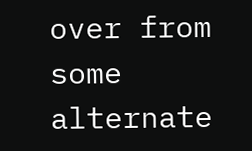over from some alternate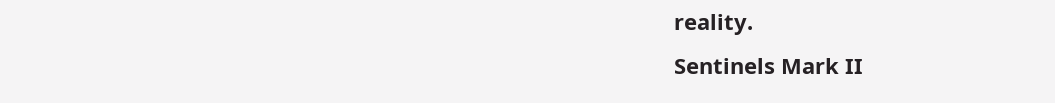reality.
Sentinels Mark II